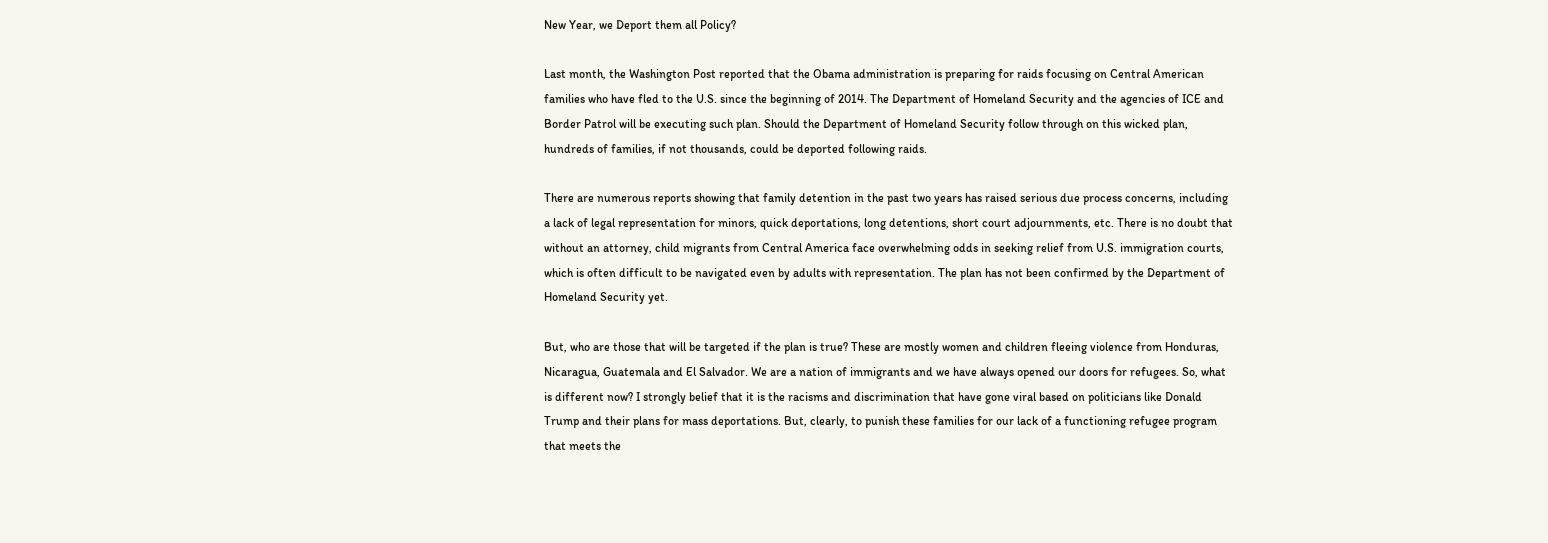New Year, we Deport them all Policy?

Last month, the Washington Post reported that the Obama administration is preparing for raids focusing on Central American families who have fled to the U.S. since the beginning of 2014. The Department of Homeland Security and the agencies of ICE and Border Patrol will be executing such plan. Should the Department of Homeland Security follow through on this wicked plan, hundreds of families, if not thousands, could be deported following raids.

There are numerous reports showing that family detention in the past two years has raised serious due process concerns, including a lack of legal representation for minors, quick deportations, long detentions, short court adjournments, etc. There is no doubt that without an attorney, child migrants from Central America face overwhelming odds in seeking relief from U.S. immigration courts, which is often difficult to be navigated even by adults with representation. The plan has not been confirmed by the Department of Homeland Security yet.

But, who are those that will be targeted if the plan is true? These are mostly women and children fleeing violence from Honduras, Nicaragua, Guatemala and El Salvador. We are a nation of immigrants and we have always opened our doors for refugees. So, what is different now? I strongly belief that it is the racisms and discrimination that have gone viral based on politicians like Donald Trump and their plans for mass deportations. But, clearly, to punish these families for our lack of a functioning refugee program that meets the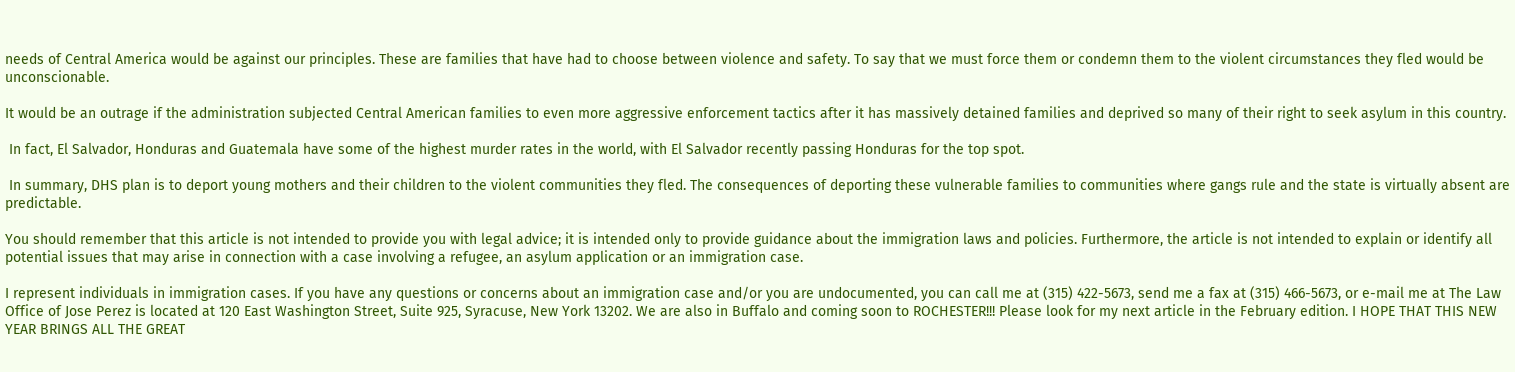needs of Central America would be against our principles. These are families that have had to choose between violence and safety. To say that we must force them or condemn them to the violent circumstances they fled would be unconscionable.

It would be an outrage if the administration subjected Central American families to even more aggressive enforcement tactics after it has massively detained families and deprived so many of their right to seek asylum in this country.

 In fact, El Salvador, Honduras and Guatemala have some of the highest murder rates in the world, with El Salvador recently passing Honduras for the top spot.

 In summary, DHS plan is to deport young mothers and their children to the violent communities they fled. The consequences of deporting these vulnerable families to communities where gangs rule and the state is virtually absent are predictable.

You should remember that this article is not intended to provide you with legal advice; it is intended only to provide guidance about the immigration laws and policies. Furthermore, the article is not intended to explain or identify all potential issues that may arise in connection with a case involving a refugee, an asylum application or an immigration case.

I represent individuals in immigration cases. If you have any questions or concerns about an immigration case and/or you are undocumented, you can call me at (315) 422-5673, send me a fax at (315) 466-5673, or e-mail me at The Law Office of Jose Perez is located at 120 East Washington Street, Suite 925, Syracuse, New York 13202. We are also in Buffalo and coming soon to ROCHESTER!!! Please look for my next article in the February edition. I HOPE THAT THIS NEW YEAR BRINGS ALL THE GREAT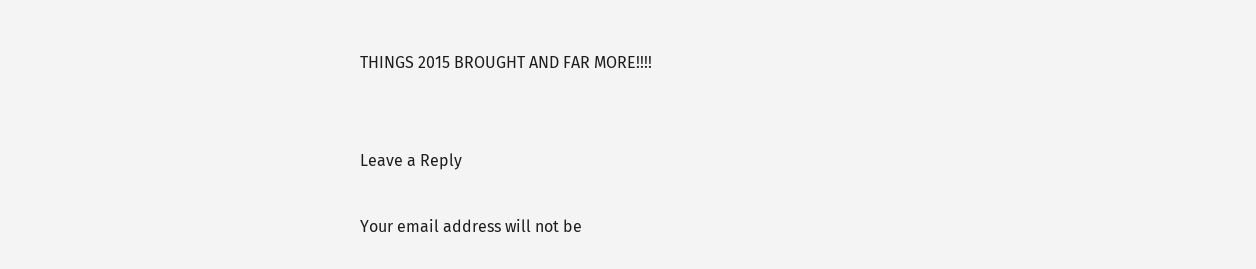THINGS 2015 BROUGHT AND FAR MORE!!!!


Leave a Reply

Your email address will not be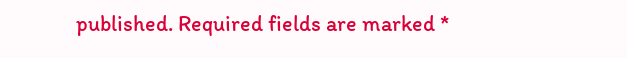published. Required fields are marked *